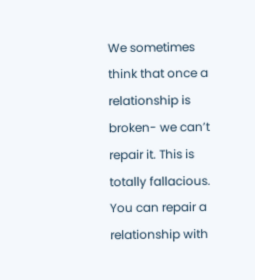We sometimes think that once a relationship is broken- we can’t repair it. This is totally fallacious. You can repair a relationship with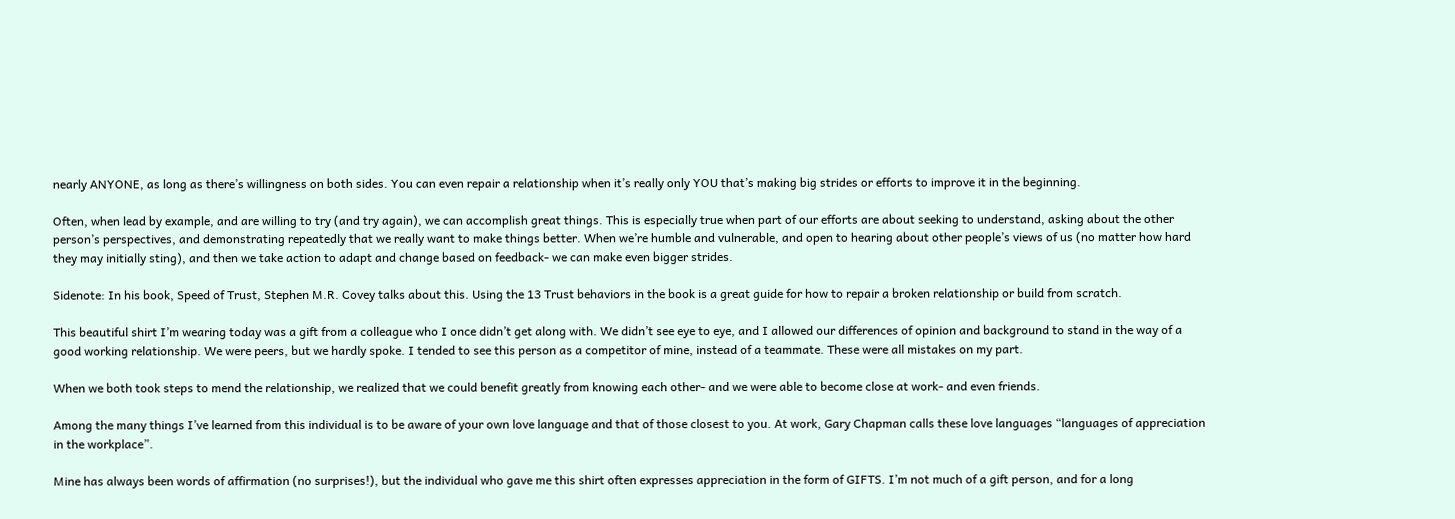nearly ANYONE, as long as there’s willingness on both sides. You can even repair a relationship when it’s really only YOU that’s making big strides or efforts to improve it in the beginning.

Often, when lead by example, and are willing to try (and try again), we can accomplish great things. This is especially true when part of our efforts are about seeking to understand, asking about the other person’s perspectives, and demonstrating repeatedly that we really want to make things better. When we’re humble and vulnerable, and open to hearing about other people’s views of us (no matter how hard they may initially sting), and then we take action to adapt and change based on feedback- we can make even bigger strides.

Sidenote: In his book, Speed of Trust, Stephen M.R. Covey talks about this. Using the 13 Trust behaviors in the book is a great guide for how to repair a broken relationship or build from scratch.

This beautiful shirt I’m wearing today was a gift from a colleague who I once didn’t get along with. We didn’t see eye to eye, and I allowed our differences of opinion and background to stand in the way of a good working relationship. We were peers, but we hardly spoke. I tended to see this person as a competitor of mine, instead of a teammate. These were all mistakes on my part.

When we both took steps to mend the relationship, we realized that we could benefit greatly from knowing each other- and we were able to become close at work- and even friends.

Among the many things I’ve learned from this individual is to be aware of your own love language and that of those closest to you. At work, Gary Chapman calls these love languages “languages of appreciation in the workplace”.

Mine has always been words of affirmation (no surprises!), but the individual who gave me this shirt often expresses appreciation in the form of GIFTS. I’m not much of a gift person, and for a long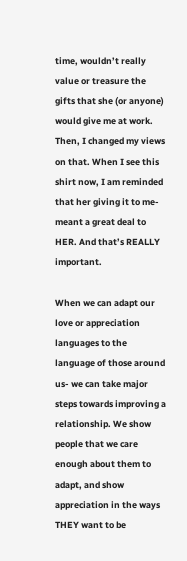time, wouldn’t really value or treasure the gifts that she (or anyone) would give me at work. Then, I changed my views on that. When I see this shirt now, I am reminded that her giving it to me- meant a great deal to HER. And that’s REALLY important.

When we can adapt our love or appreciation languages to the language of those around us- we can take major steps towards improving a relationship. We show people that we care enough about them to adapt, and show appreciation in the ways THEY want to be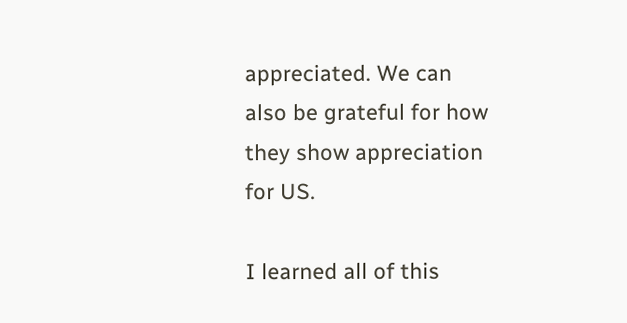appreciated. We can also be grateful for how they show appreciation for US.

I learned all of this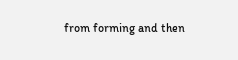from forming and then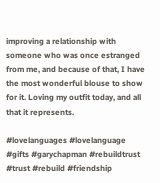improving a relationship with someone who was once estranged from me, and because of that, I have the most wonderful blouse to show for it. Loving my outfit today, and all that it represents.

#lovelanguages #lovelanguage #gifts #garychapman #rebuildtrust #trust #rebuild #friendship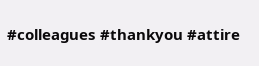#colleagues #thankyou #attire